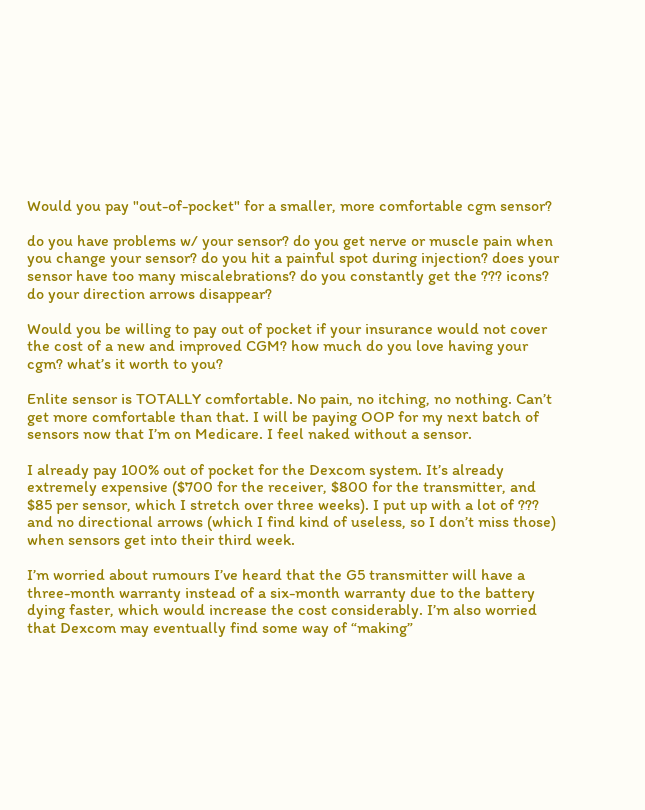Would you pay "out-of-pocket" for a smaller, more comfortable cgm sensor?

do you have problems w/ your sensor? do you get nerve or muscle pain when you change your sensor? do you hit a painful spot during injection? does your sensor have too many miscalebrations? do you constantly get the ??? icons? do your direction arrows disappear?

Would you be willing to pay out of pocket if your insurance would not cover the cost of a new and improved CGM? how much do you love having your cgm? what’s it worth to you?

Enlite sensor is TOTALLY comfortable. No pain, no itching, no nothing. Can’t get more comfortable than that. I will be paying OOP for my next batch of sensors now that I’m on Medicare. I feel naked without a sensor.

I already pay 100% out of pocket for the Dexcom system. It’s already extremely expensive ($700 for the receiver, $800 for the transmitter, and $85 per sensor, which I stretch over three weeks). I put up with a lot of ??? and no directional arrows (which I find kind of useless, so I don’t miss those) when sensors get into their third week.

I’m worried about rumours I’ve heard that the G5 transmitter will have a three-month warranty instead of a six-month warranty due to the battery dying faster, which would increase the cost considerably. I’m also worried that Dexcom may eventually find some way of “making”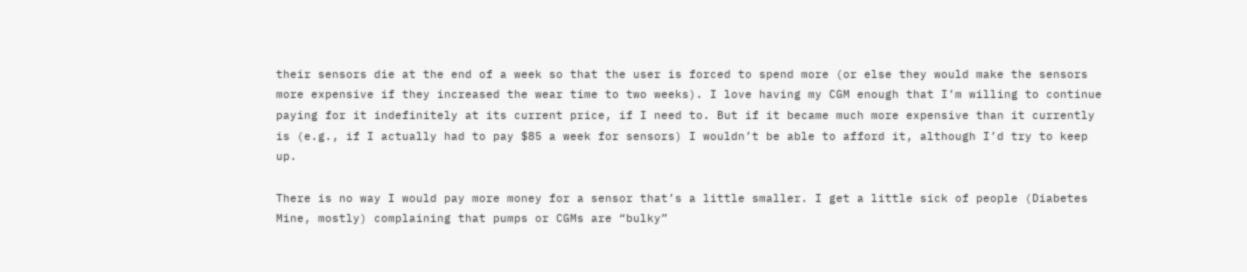their sensors die at the end of a week so that the user is forced to spend more (or else they would make the sensors more expensive if they increased the wear time to two weeks). I love having my CGM enough that I’m willing to continue paying for it indefinitely at its current price, if I need to. But if it became much more expensive than it currently is (e.g., if I actually had to pay $85 a week for sensors) I wouldn’t be able to afford it, although I’d try to keep up.

There is no way I would pay more money for a sensor that’s a little smaller. I get a little sick of people (Diabetes Mine, mostly) complaining that pumps or CGMs are “bulky”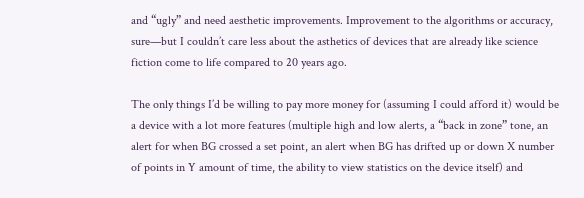and “ugly” and need aesthetic improvements. Improvement to the algorithms or accuracy, sure—but I couldn’t care less about the asthetics of devices that are already like science fiction come to life compared to 20 years ago.

The only things I’d be willing to pay more money for (assuming I could afford it) would be a device with a lot more features (multiple high and low alerts, a “back in zone” tone, an alert for when BG crossed a set point, an alert when BG has drifted up or down X number of points in Y amount of time, the ability to view statistics on the device itself) and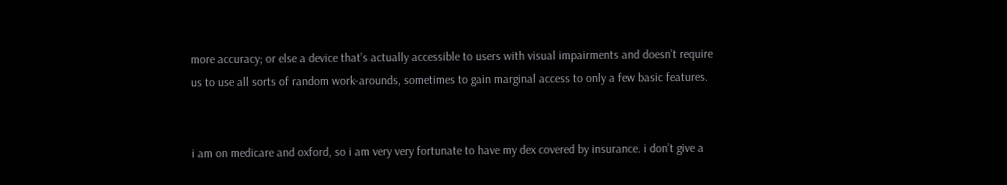more accuracy; or else a device that’s actually accessible to users with visual impairments and doesn’t require us to use all sorts of random work-arounds, sometimes to gain marginal access to only a few basic features.


i am on medicare and oxford, so i am very very fortunate to have my dex covered by insurance. i don’t give a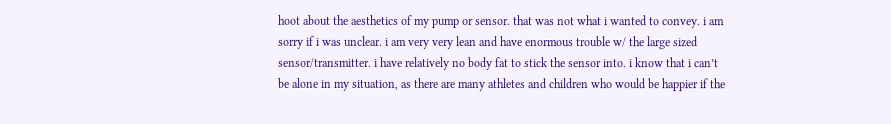hoot about the aesthetics of my pump or sensor. that was not what i wanted to convey. i am sorry if i was unclear. i am very very lean and have enormous trouble w/ the large sized sensor/transmitter. i have relatively no body fat to stick the sensor into. i know that i can’t be alone in my situation, as there are many athletes and children who would be happier if the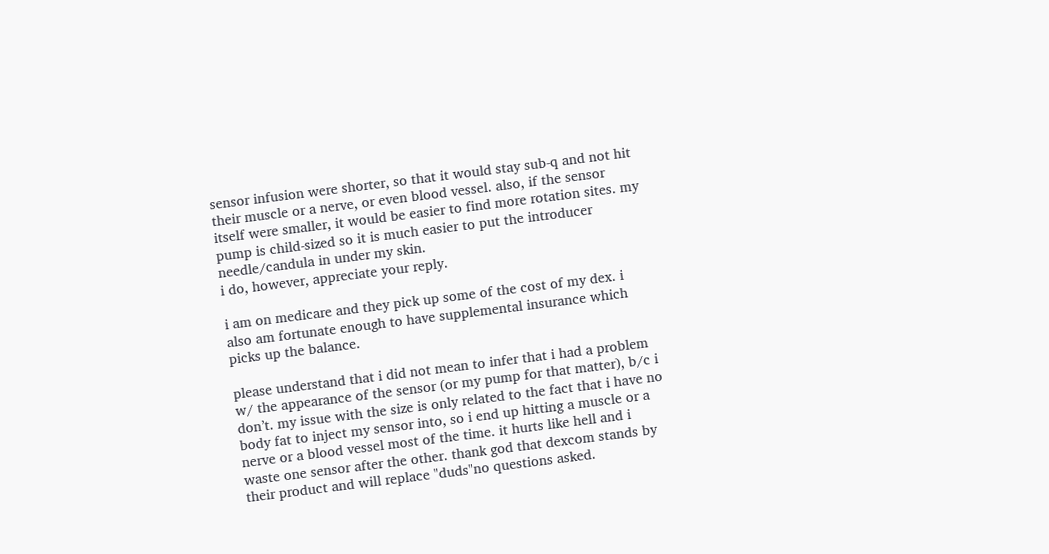sensor infusion were shorter, so that it would stay sub-q and not hit their muscle or a nerve, or even blood vessel. also, if the sensor itself were smaller, it would be easier to find more rotation sites. my pump is child-sized so it is much easier to put the introducer needle/candula in under my skin.
i do, however, appreciate your reply.

i am on medicare and they pick up some of the cost of my dex. i also am fortunate enough to have supplemental insurance which picks up the balance.

please understand that i did not mean to infer that i had a problem w/ the appearance of the sensor (or my pump for that matter), b/c i don’t. my issue with the size is only related to the fact that i have no body fat to inject my sensor into, so i end up hitting a muscle or a nerve or a blood vessel most of the time. it hurts like hell and i waste one sensor after the other. thank god that dexcom stands by their product and will replace "duds"no questions asked.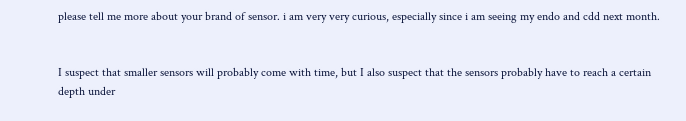please tell me more about your brand of sensor. i am very very curious, especially since i am seeing my endo and cdd next month.


I suspect that smaller sensors will probably come with time, but I also suspect that the sensors probably have to reach a certain depth under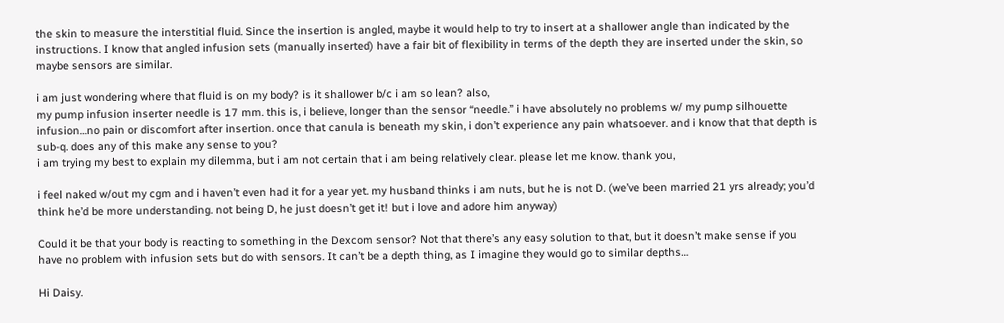the skin to measure the interstitial fluid. Since the insertion is angled, maybe it would help to try to insert at a shallower angle than indicated by the instructions. I know that angled infusion sets (manually inserted) have a fair bit of flexibility in terms of the depth they are inserted under the skin, so maybe sensors are similar.

i am just wondering where that fluid is on my body? is it shallower b/c i am so lean? also,
my pump infusion inserter needle is 17 mm. this is, i believe, longer than the sensor “needle.” i have absolutely no problems w/ my pump silhouette infusion…no pain or discomfort after insertion. once that canula is beneath my skin, i don’t experience any pain whatsoever. and i know that that depth is sub-q. does any of this make any sense to you?
i am trying my best to explain my dilemma, but i am not certain that i am being relatively clear. please let me know. thank you,

i feel naked w/out my cgm and i haven’t even had it for a year yet. my husband thinks i am nuts, but he is not D. (we’ve been married 21 yrs already; you’d think he’d be more understanding. not being D, he just doesn’t get it! but i love and adore him anyway)

Could it be that your body is reacting to something in the Dexcom sensor? Not that there’s any easy solution to that, but it doesn’t make sense if you have no problem with infusion sets but do with sensors. It can’t be a depth thing, as I imagine they would go to similar depths…

Hi Daisy.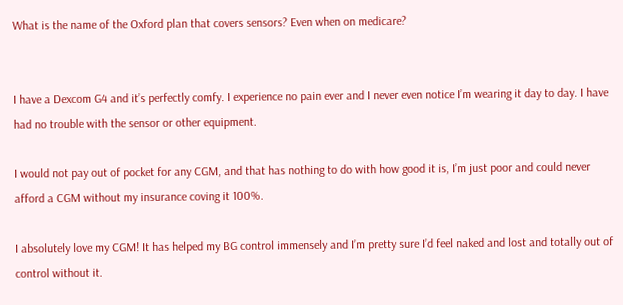What is the name of the Oxford plan that covers sensors? Even when on medicare?


I have a Dexcom G4 and it’s perfectly comfy. I experience no pain ever and I never even notice I’m wearing it day to day. I have had no trouble with the sensor or other equipment.

I would not pay out of pocket for any CGM, and that has nothing to do with how good it is, I’m just poor and could never afford a CGM without my insurance coving it 100%.

I absolutely love my CGM! It has helped my BG control immensely and I’m pretty sure I’d feel naked and lost and totally out of control without it.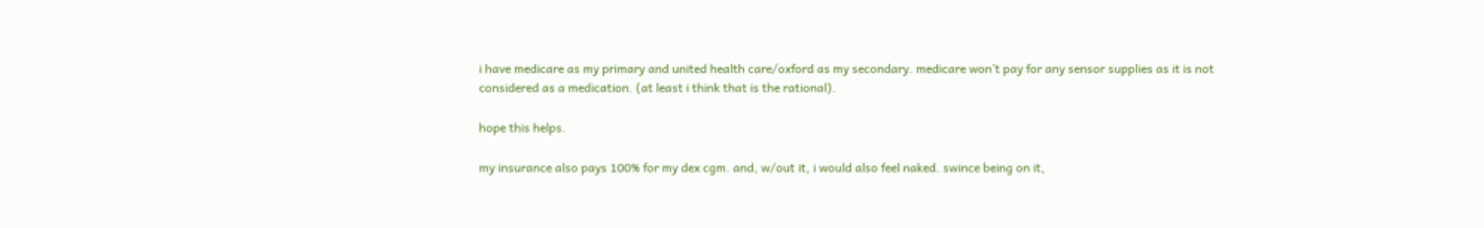i have medicare as my primary and united health care/oxford as my secondary. medicare won’t pay for any sensor supplies as it is not considered as a medication. (at least i think that is the rational).

hope this helps.

my insurance also pays 100% for my dex cgm. and, w/out it, i would also feel naked. swince being on it,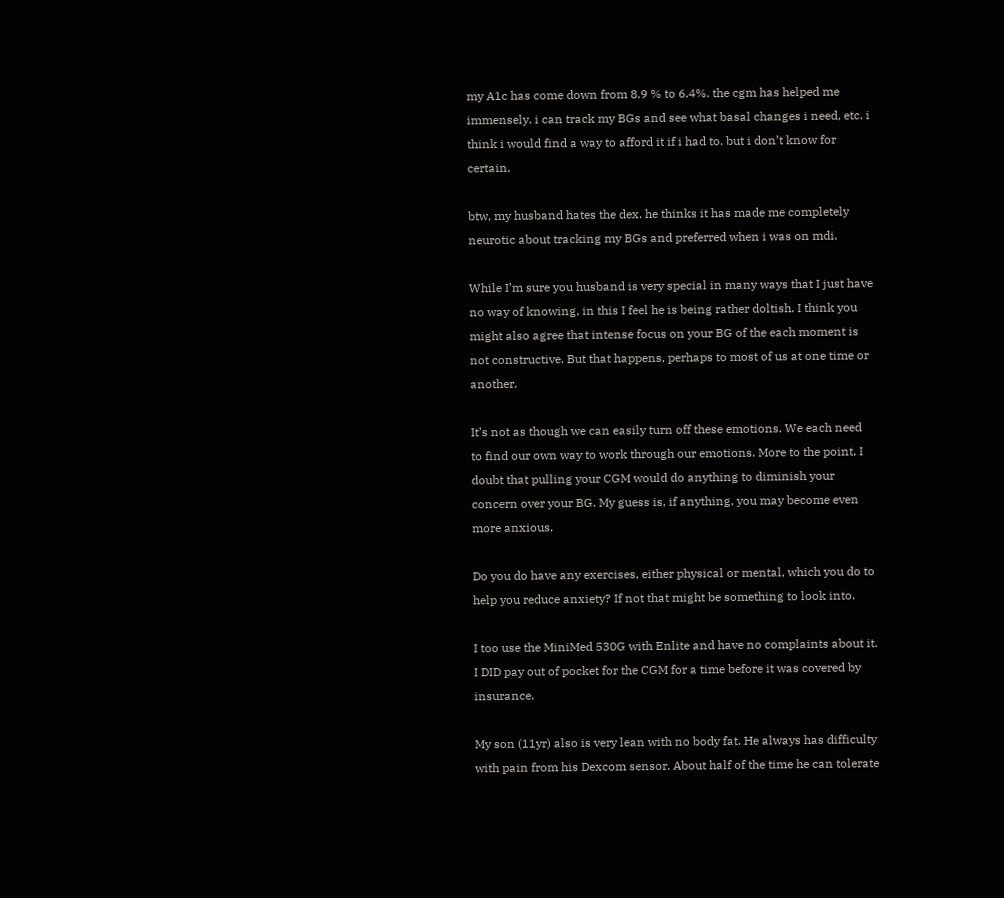my A1c has come down from 8.9 % to 6.4%. the cgm has helped me immensely. i can track my BGs and see what basal changes i need, etc. i think i would find a way to afford it if i had to. but i don’t know for certain.

btw, my husband hates the dex. he thinks it has made me completely neurotic about tracking my BGs and preferred when i was on mdi.

While I’m sure you husband is very special in many ways that I just have no way of knowing, in this I feel he is being rather doltish. I think you might also agree that intense focus on your BG of the each moment is not constructive. But that happens, perhaps to most of us at one time or another.

It’s not as though we can easily turn off these emotions. We each need to find our own way to work through our emotions. More to the point, I doubt that pulling your CGM would do anything to diminish your concern over your BG. My guess is, if anything, you may become even more anxious.

Do you do have any exercises, either physical or mental, which you do to help you reduce anxiety? If not that might be something to look into.

I too use the MiniMed 530G with Enlite and have no complaints about it.
I DID pay out of pocket for the CGM for a time before it was covered by insurance.

My son (11yr) also is very lean with no body fat. He always has difficulty with pain from his Dexcom sensor. About half of the time he can tolerate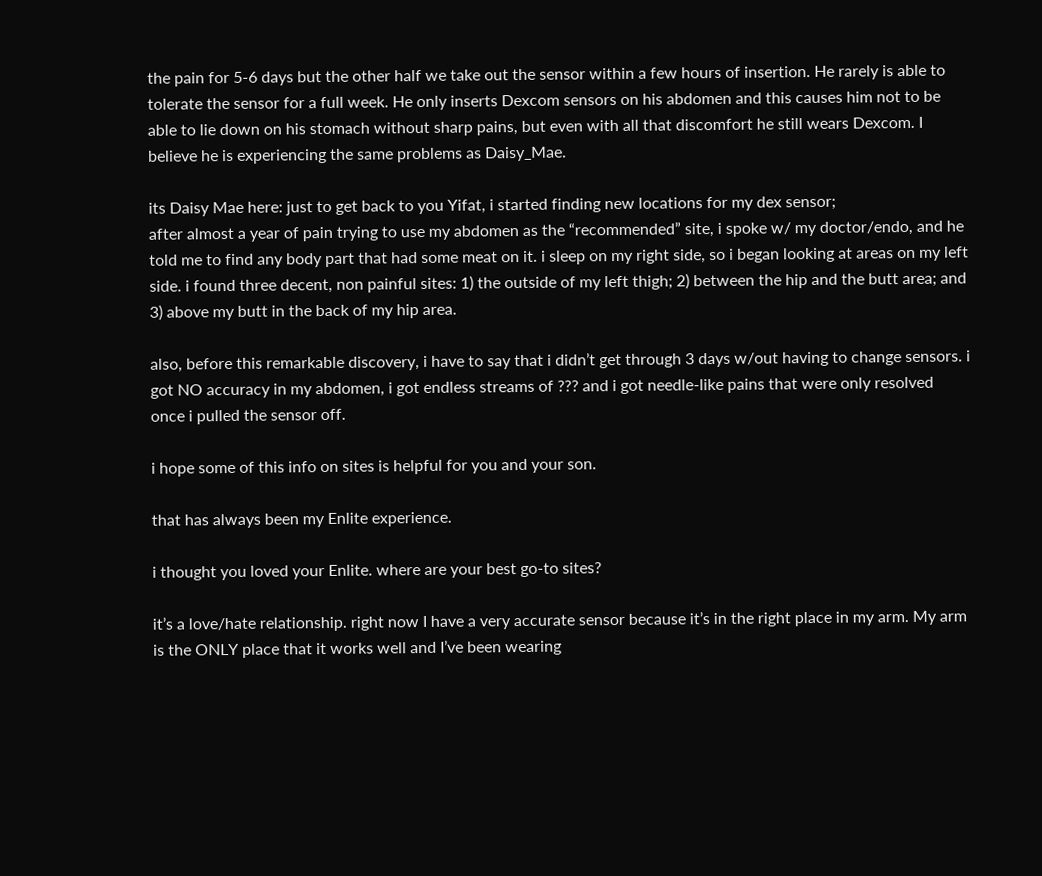the pain for 5-6 days but the other half we take out the sensor within a few hours of insertion. He rarely is able to tolerate the sensor for a full week. He only inserts Dexcom sensors on his abdomen and this causes him not to be able to lie down on his stomach without sharp pains, but even with all that discomfort he still wears Dexcom. I believe he is experiencing the same problems as Daisy_Mae.

its Daisy Mae here: just to get back to you Yifat, i started finding new locations for my dex sensor;
after almost a year of pain trying to use my abdomen as the “recommended” site, i spoke w/ my doctor/endo, and he told me to find any body part that had some meat on it. i sleep on my right side, so i began looking at areas on my left side. i found three decent, non painful sites: 1) the outside of my left thigh; 2) between the hip and the butt area; and 3) above my butt in the back of my hip area.

also, before this remarkable discovery, i have to say that i didn’t get through 3 days w/out having to change sensors. i got NO accuracy in my abdomen, i got endless streams of ??? and i got needle-like pains that were only resolved once i pulled the sensor off.

i hope some of this info on sites is helpful for you and your son.

that has always been my Enlite experience.

i thought you loved your Enlite. where are your best go-to sites?

it’s a love/hate relationship. right now I have a very accurate sensor because it’s in the right place in my arm. My arm is the ONLY place that it works well and I’ve been wearing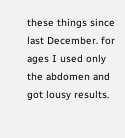these things since last December. for ages I used only the abdomen and got lousy results.